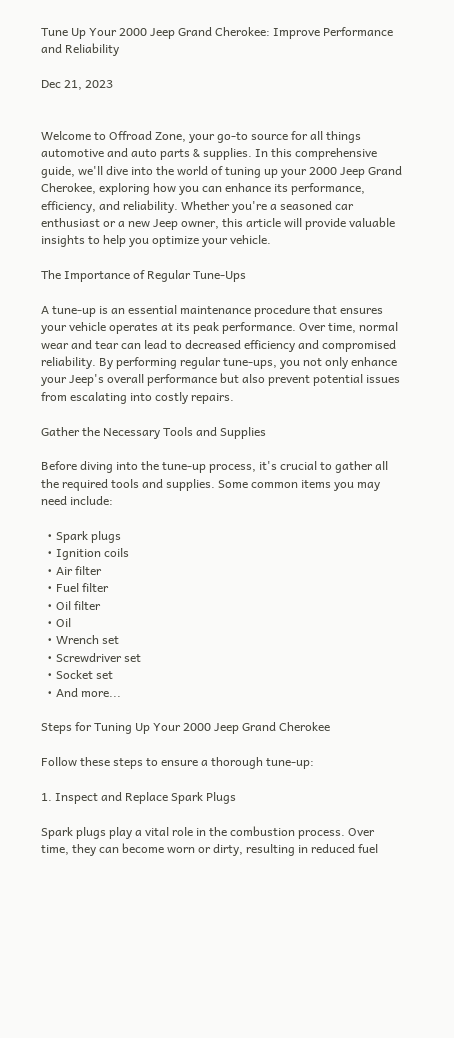Tune Up Your 2000 Jeep Grand Cherokee: Improve Performance and Reliability

Dec 21, 2023


Welcome to Offroad Zone, your go-to source for all things automotive and auto parts & supplies. In this comprehensive guide, we'll dive into the world of tuning up your 2000 Jeep Grand Cherokee, exploring how you can enhance its performance, efficiency, and reliability. Whether you're a seasoned car enthusiast or a new Jeep owner, this article will provide valuable insights to help you optimize your vehicle.

The Importance of Regular Tune-Ups

A tune-up is an essential maintenance procedure that ensures your vehicle operates at its peak performance. Over time, normal wear and tear can lead to decreased efficiency and compromised reliability. By performing regular tune-ups, you not only enhance your Jeep's overall performance but also prevent potential issues from escalating into costly repairs.

Gather the Necessary Tools and Supplies

Before diving into the tune-up process, it's crucial to gather all the required tools and supplies. Some common items you may need include:

  • Spark plugs
  • Ignition coils
  • Air filter
  • Fuel filter
  • Oil filter
  • Oil
  • Wrench set
  • Screwdriver set
  • Socket set
  • And more...

Steps for Tuning Up Your 2000 Jeep Grand Cherokee

Follow these steps to ensure a thorough tune-up:

1. Inspect and Replace Spark Plugs

Spark plugs play a vital role in the combustion process. Over time, they can become worn or dirty, resulting in reduced fuel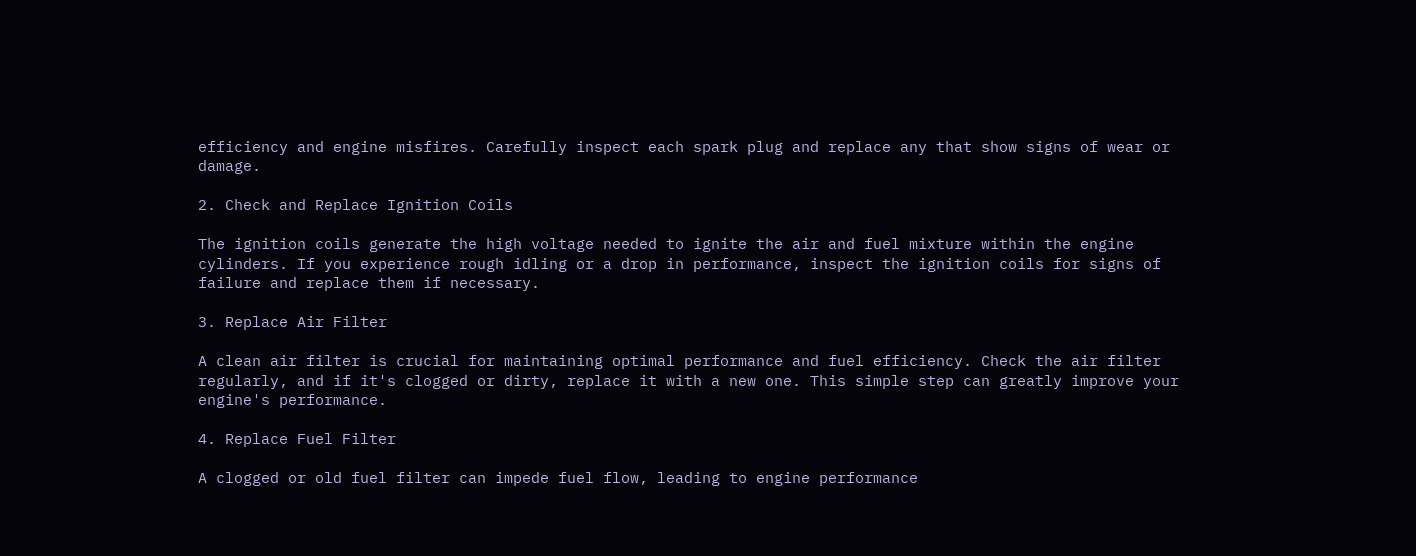efficiency and engine misfires. Carefully inspect each spark plug and replace any that show signs of wear or damage.

2. Check and Replace Ignition Coils

The ignition coils generate the high voltage needed to ignite the air and fuel mixture within the engine cylinders. If you experience rough idling or a drop in performance, inspect the ignition coils for signs of failure and replace them if necessary.

3. Replace Air Filter

A clean air filter is crucial for maintaining optimal performance and fuel efficiency. Check the air filter regularly, and if it's clogged or dirty, replace it with a new one. This simple step can greatly improve your engine's performance.

4. Replace Fuel Filter

A clogged or old fuel filter can impede fuel flow, leading to engine performance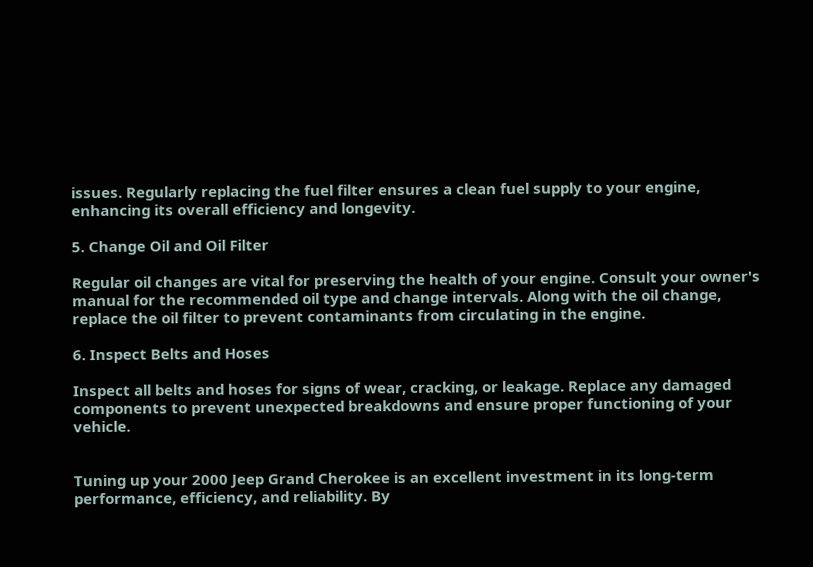issues. Regularly replacing the fuel filter ensures a clean fuel supply to your engine, enhancing its overall efficiency and longevity.

5. Change Oil and Oil Filter

Regular oil changes are vital for preserving the health of your engine. Consult your owner's manual for the recommended oil type and change intervals. Along with the oil change, replace the oil filter to prevent contaminants from circulating in the engine.

6. Inspect Belts and Hoses

Inspect all belts and hoses for signs of wear, cracking, or leakage. Replace any damaged components to prevent unexpected breakdowns and ensure proper functioning of your vehicle.


Tuning up your 2000 Jeep Grand Cherokee is an excellent investment in its long-term performance, efficiency, and reliability. By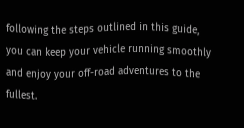following the steps outlined in this guide, you can keep your vehicle running smoothly and enjoy your off-road adventures to the fullest.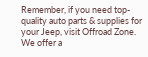Remember, if you need top-quality auto parts & supplies for your Jeep, visit Offroad Zone. We offer a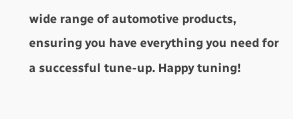wide range of automotive products, ensuring you have everything you need for a successful tune-up. Happy tuning!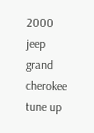2000 jeep grand cherokee tune up